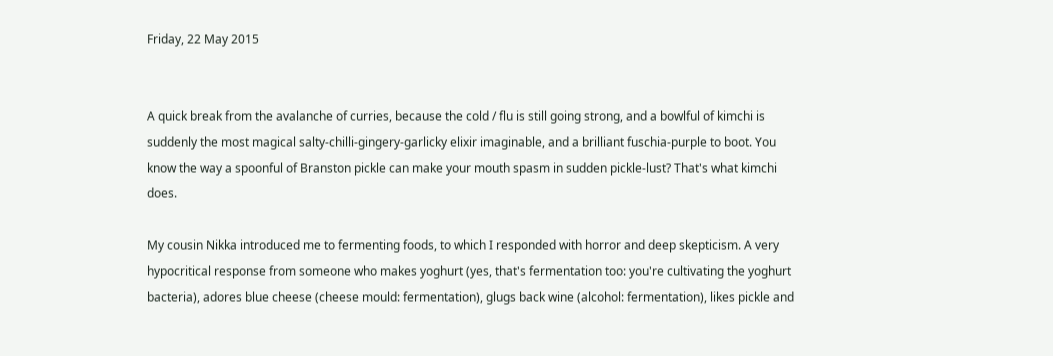Friday, 22 May 2015


A quick break from the avalanche of curries, because the cold / flu is still going strong, and a bowlful of kimchi is suddenly the most magical salty-chilli-gingery-garlicky elixir imaginable, and a brilliant fuschia-purple to boot. You know the way a spoonful of Branston pickle can make your mouth spasm in sudden pickle-lust? That's what kimchi does.

My cousin Nikka introduced me to fermenting foods, to which I responded with horror and deep skepticism. A very hypocritical response from someone who makes yoghurt (yes, that's fermentation too: you're cultivating the yoghurt bacteria), adores blue cheese (cheese mould: fermentation), glugs back wine (alcohol: fermentation), likes pickle and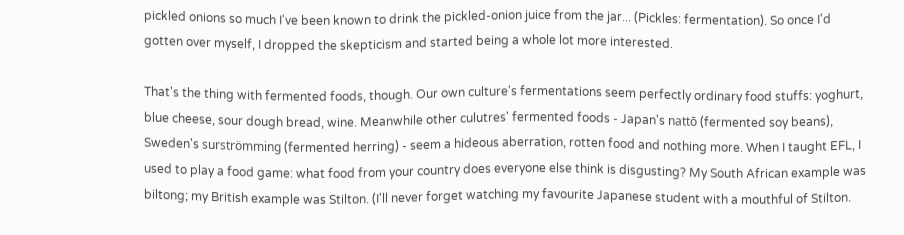pickled onions so much I've been known to drink the pickled-onion juice from the jar... (Pickles: fermentation). So once I'd gotten over myself, I dropped the skepticism and started being a whole lot more interested.

That's the thing with fermented foods, though. Our own culture's fermentations seem perfectly ordinary food stuffs: yoghurt, blue cheese, sour dough bread, wine. Meanwhile other culutres' fermented foods - Japan's nattō (fermented soy beans), Sweden's surströmming (fermented herring) - seem a hideous aberration, rotten food and nothing more. When I taught EFL, I used to play a food game: what food from your country does everyone else think is disgusting? My South African example was biltong; my British example was Stilton. (I'll never forget watching my favourite Japanese student with a mouthful of Stilton.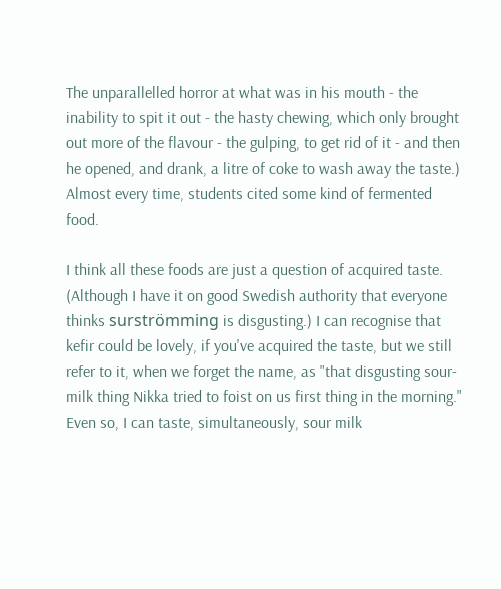The unparallelled horror at what was in his mouth - the inability to spit it out - the hasty chewing, which only brought out more of the flavour - the gulping, to get rid of it - and then he opened, and drank, a litre of coke to wash away the taste.) Almost every time, students cited some kind of fermented food.

I think all these foods are just a question of acquired taste. (Although I have it on good Swedish authority that everyone thinks surströmming is disgusting.) I can recognise that kefir could be lovely, if you've acquired the taste, but we still refer to it, when we forget the name, as "that disgusting sour-milk thing Nikka tried to foist on us first thing in the morning." Even so, I can taste, simultaneously, sour milk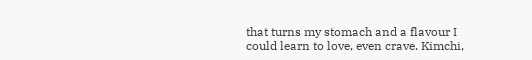that turns my stomach and a flavour I could learn to love, even crave. Kimchi,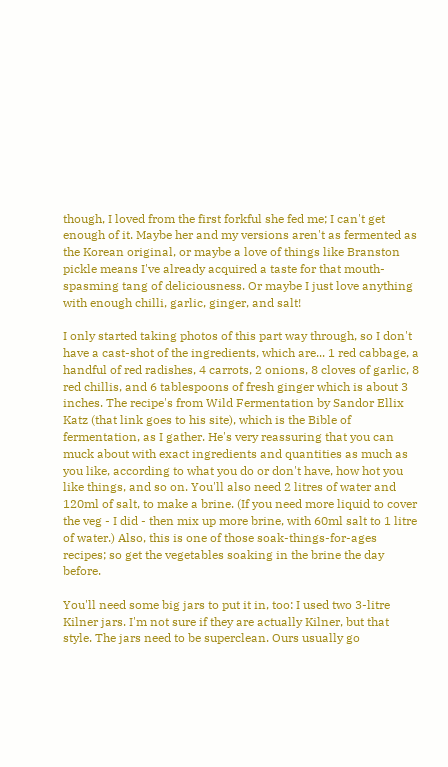though, I loved from the first forkful she fed me; I can't get enough of it. Maybe her and my versions aren't as fermented as the Korean original, or maybe a love of things like Branston pickle means I've already acquired a taste for that mouth-spasming tang of deliciousness. Or maybe I just love anything with enough chilli, garlic, ginger, and salt!

I only started taking photos of this part way through, so I don't have a cast-shot of the ingredients, which are... 1 red cabbage, a handful of red radishes, 4 carrots, 2 onions, 8 cloves of garlic, 8 red chillis, and 6 tablespoons of fresh ginger which is about 3 inches. The recipe's from Wild Fermentation by Sandor Ellix Katz (that link goes to his site), which is the Bible of fermentation, as I gather. He's very reassuring that you can muck about with exact ingredients and quantities as much as you like, according to what you do or don't have, how hot you like things, and so on. You'll also need 2 litres of water and 120ml of salt, to make a brine. (If you need more liquid to cover the veg - I did - then mix up more brine, with 60ml salt to 1 litre of water.) Also, this is one of those soak-things-for-ages recipes; so get the vegetables soaking in the brine the day before.

You'll need some big jars to put it in, too: I used two 3-litre Kilner jars. I'm not sure if they are actually Kilner, but that style. The jars need to be superclean. Ours usually go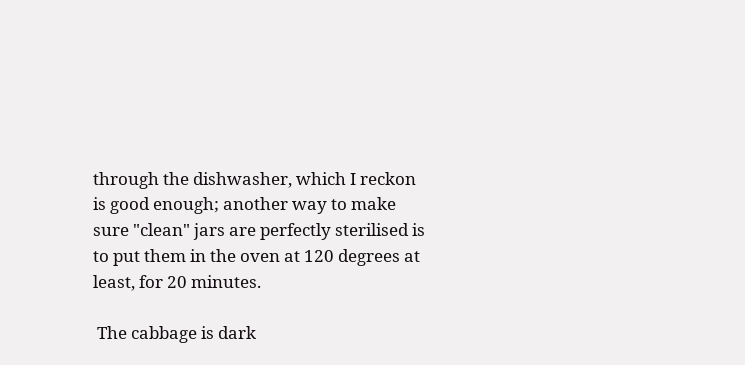through the dishwasher, which I reckon is good enough; another way to make sure "clean" jars are perfectly sterilised is to put them in the oven at 120 degrees at least, for 20 minutes.

 The cabbage is dark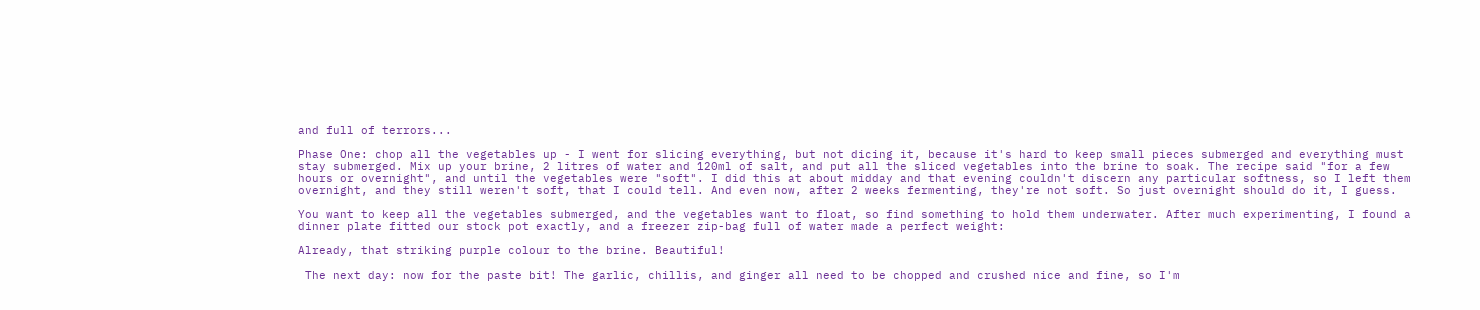and full of terrors...

Phase One: chop all the vegetables up - I went for slicing everything, but not dicing it, because it's hard to keep small pieces submerged and everything must stay submerged. Mix up your brine, 2 litres of water and 120ml of salt, and put all the sliced vegetables into the brine to soak. The recipe said "for a few hours or overnight", and until the vegetables were "soft". I did this at about midday and that evening couldn't discern any particular softness, so I left them overnight, and they still weren't soft, that I could tell. And even now, after 2 weeks fermenting, they're not soft. So just overnight should do it, I guess.

You want to keep all the vegetables submerged, and the vegetables want to float, so find something to hold them underwater. After much experimenting, I found a dinner plate fitted our stock pot exactly, and a freezer zip-bag full of water made a perfect weight:

Already, that striking purple colour to the brine. Beautiful!

 The next day: now for the paste bit! The garlic, chillis, and ginger all need to be chopped and crushed nice and fine, so I'm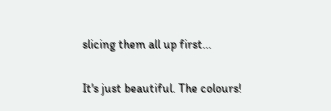slicing them all up first...

It's just beautiful. The colours!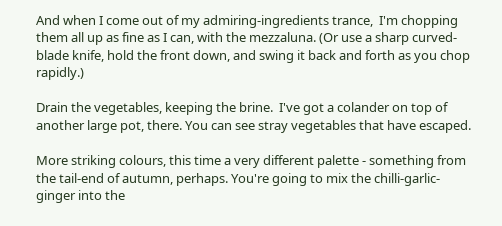And when I come out of my admiring-ingredients trance,  I'm chopping them all up as fine as I can, with the mezzaluna. (Or use a sharp curved-blade knife, hold the front down, and swing it back and forth as you chop rapidly.)

Drain the vegetables, keeping the brine.  I've got a colander on top of another large pot, there. You can see stray vegetables that have escaped.

More striking colours, this time a very different palette - something from the tail-end of autumn, perhaps. You're going to mix the chilli-garlic-ginger into the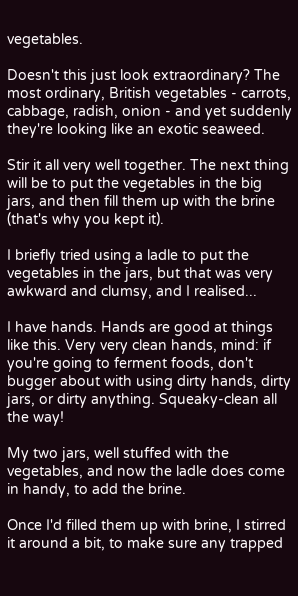vegetables.

Doesn't this just look extraordinary? The most ordinary, British vegetables - carrots, cabbage, radish, onion - and yet suddenly they're looking like an exotic seaweed.

Stir it all very well together. The next thing will be to put the vegetables in the big jars, and then fill them up with the brine (that's why you kept it).

I briefly tried using a ladle to put the vegetables in the jars, but that was very awkward and clumsy, and I realised...

I have hands. Hands are good at things like this. Very very clean hands, mind: if you're going to ferment foods, don't bugger about with using dirty hands, dirty jars, or dirty anything. Squeaky-clean all the way!

My two jars, well stuffed with the vegetables, and now the ladle does come in handy, to add the brine.

Once I'd filled them up with brine, I stirred it around a bit, to make sure any trapped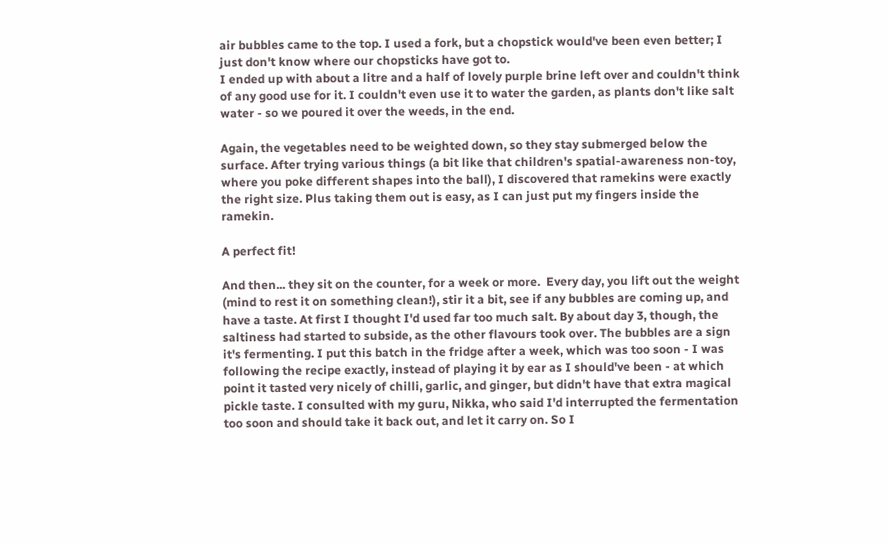air bubbles came to the top. I used a fork, but a chopstick would've been even better; I just don't know where our chopsticks have got to.
I ended up with about a litre and a half of lovely purple brine left over and couldn't think of any good use for it. I couldn't even use it to water the garden, as plants don't like salt water - so we poured it over the weeds, in the end.

Again, the vegetables need to be weighted down, so they stay submerged below the surface. After trying various things (a bit like that children's spatial-awareness non-toy, where you poke different shapes into the ball), I discovered that ramekins were exactly the right size. Plus taking them out is easy, as I can just put my fingers inside the ramekin.

A perfect fit!

And then... they sit on the counter, for a week or more.  Every day, you lift out the weight (mind to rest it on something clean!), stir it a bit, see if any bubbles are coming up, and have a taste. At first I thought I'd used far too much salt. By about day 3, though, the saltiness had started to subside, as the other flavours took over. The bubbles are a sign it's fermenting. I put this batch in the fridge after a week, which was too soon - I was following the recipe exactly, instead of playing it by ear as I should've been - at which point it tasted very nicely of chilli, garlic, and ginger, but didn't have that extra magical pickle taste. I consulted with my guru, Nikka, who said I'd interrupted the fermentation too soon and should take it back out, and let it carry on. So I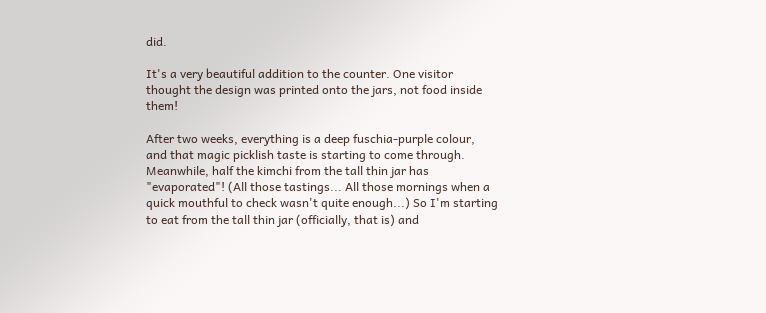did.

It's a very beautiful addition to the counter. One visitor thought the design was printed onto the jars, not food inside them!

After two weeks, everything is a deep fuschia-purple colour, and that magic picklish taste is starting to come through. Meanwhile, half the kimchi from the tall thin jar has "evaporated"! (All those tastings... All those mornings when a quick mouthful to check wasn't quite enough...) So I'm starting to eat from the tall thin jar (officially, that is) and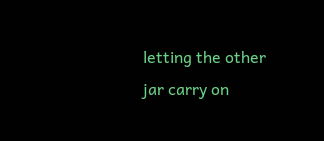letting the other jar carry on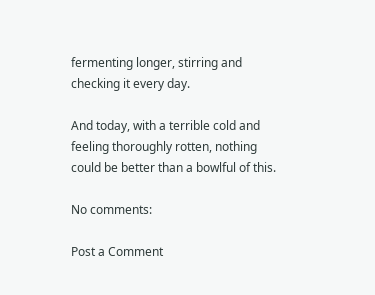fermenting longer, stirring and checking it every day.

And today, with a terrible cold and feeling thoroughly rotten, nothing could be better than a bowlful of this.

No comments:

Post a Comment